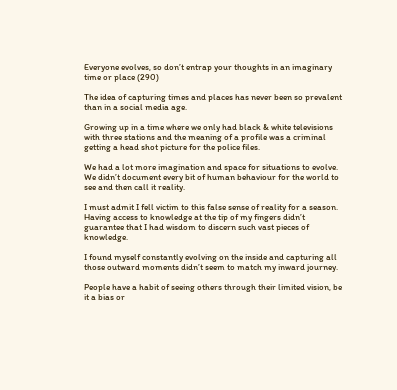Everyone evolves, so don’t entrap your thoughts in an imaginary time or place (290)

The idea of capturing times and places has never been so prevalent than in a social media age.

Growing up in a time where we only had black & white televisions with three stations and the meaning of a profile was a criminal getting a head shot picture for the police files.

We had a lot more imagination and space for situations to evolve. We didn’t document every bit of human behaviour for the world to see and then call it reality.

I must admit I fell victim to this false sense of reality for a season. Having access to knowledge at the tip of my fingers didn’t guarantee that I had wisdom to discern such vast pieces of knowledge.

I found myself constantly evolving on the inside and capturing all those outward moments didn’t seem to match my inward journey.

People have a habit of seeing others through their limited vision, be it a bias or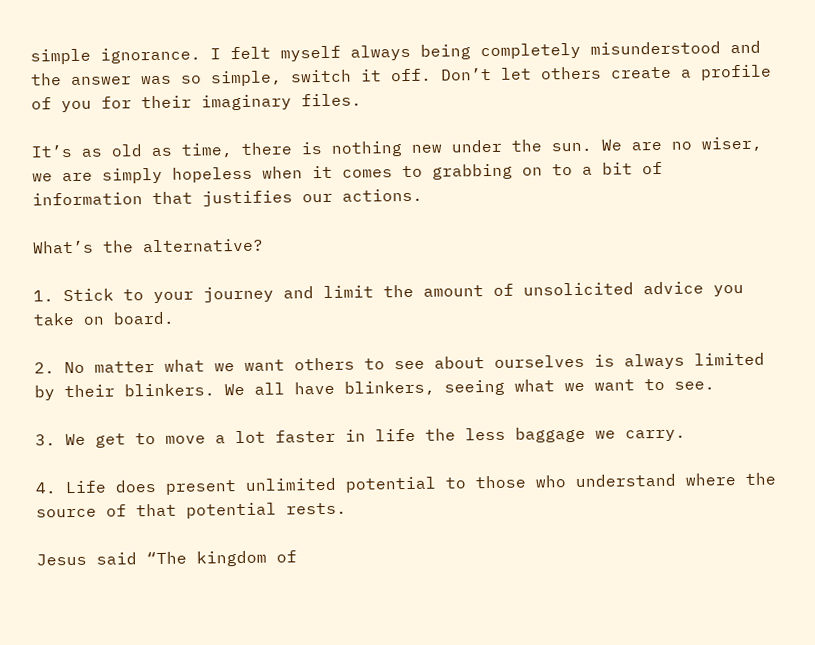simple ignorance. I felt myself always being completely misunderstood and the answer was so simple, switch it off. Don’t let others create a profile of you for their imaginary files.

It’s as old as time, there is nothing new under the sun. We are no wiser, we are simply hopeless when it comes to grabbing on to a bit of information that justifies our actions.

What’s the alternative?

1. Stick to your journey and limit the amount of unsolicited advice you take on board.

2. No matter what we want others to see about ourselves is always limited by their blinkers. We all have blinkers, seeing what we want to see.

3. We get to move a lot faster in life the less baggage we carry.

4. Life does present unlimited potential to those who understand where the source of that potential rests.

Jesus said “The kingdom of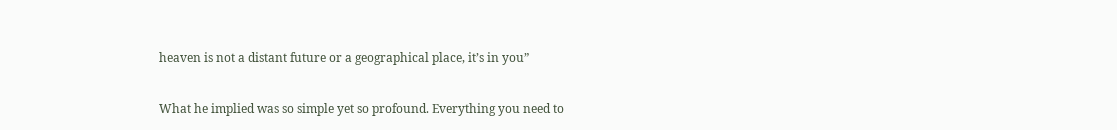heaven is not a distant future or a geographical place, it’s in you”

What he implied was so simple yet so profound. Everything you need to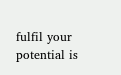fulfil your potential is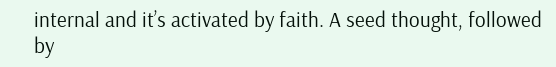internal and it’s activated by faith. A seed thought, followed by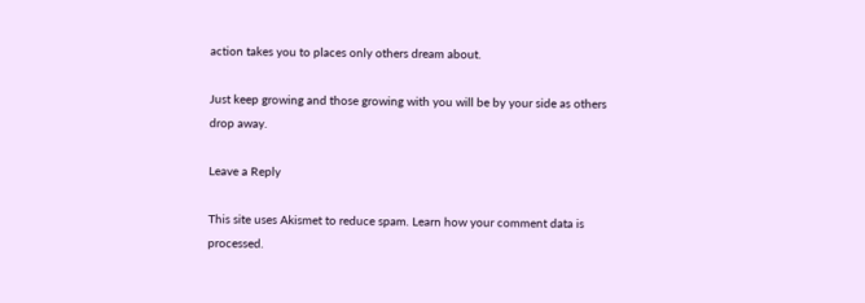action takes you to places only others dream about.

Just keep growing and those growing with you will be by your side as others drop away.

Leave a Reply

This site uses Akismet to reduce spam. Learn how your comment data is processed.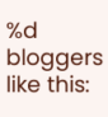%d bloggers like this: